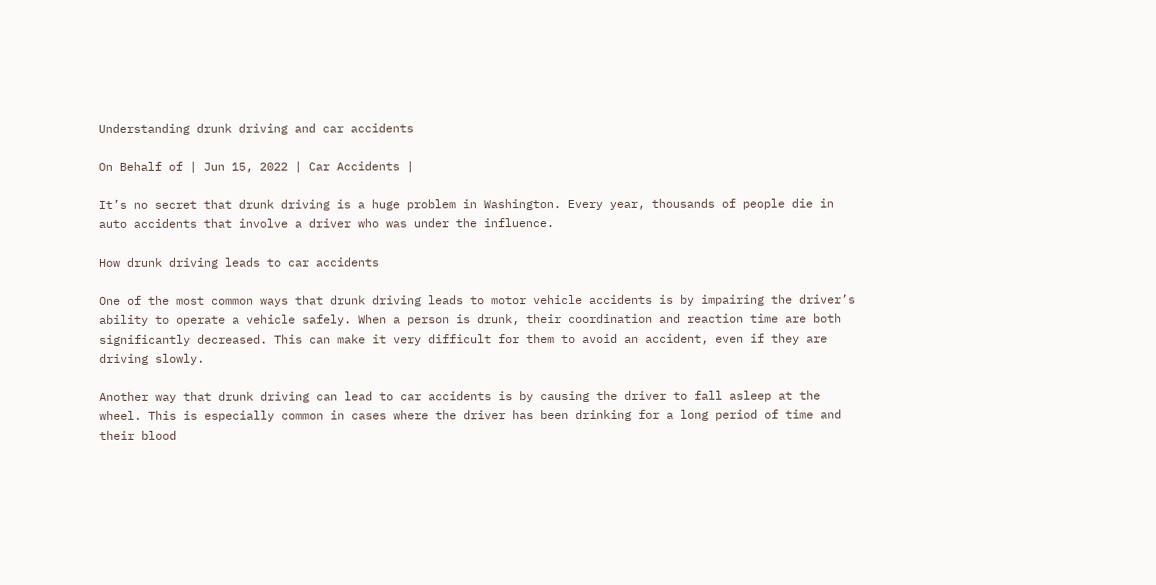Understanding drunk driving and car accidents

On Behalf of | Jun 15, 2022 | Car Accidents |

It’s no secret that drunk driving is a huge problem in Washington. Every year, thousands of people die in auto accidents that involve a driver who was under the influence.

How drunk driving leads to car accidents

One of the most common ways that drunk driving leads to motor vehicle accidents is by impairing the driver’s ability to operate a vehicle safely. When a person is drunk, their coordination and reaction time are both significantly decreased. This can make it very difficult for them to avoid an accident, even if they are driving slowly.

Another way that drunk driving can lead to car accidents is by causing the driver to fall asleep at the wheel. This is especially common in cases where the driver has been drinking for a long period of time and their blood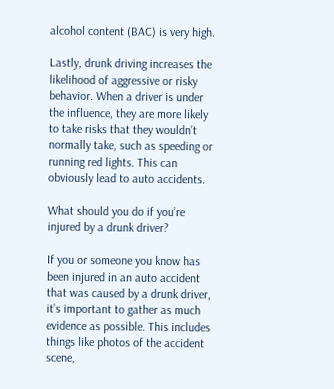alcohol content (BAC) is very high.

Lastly, drunk driving increases the likelihood of aggressive or risky behavior. When a driver is under the influence, they are more likely to take risks that they wouldn’t normally take, such as speeding or running red lights. This can obviously lead to auto accidents.

What should you do if you’re injured by a drunk driver?

If you or someone you know has been injured in an auto accident that was caused by a drunk driver, it’s important to gather as much evidence as possible. This includes things like photos of the accident scene,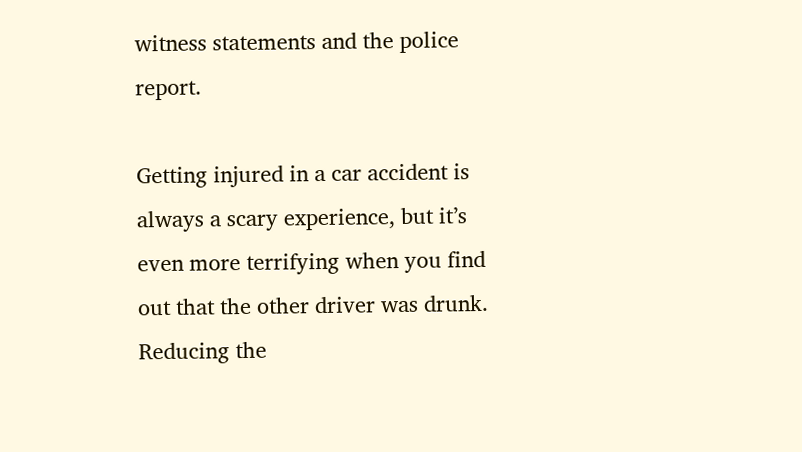witness statements and the police report.

Getting injured in a car accident is always a scary experience, but it’s even more terrifying when you find out that the other driver was drunk. Reducing the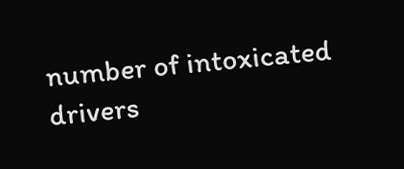number of intoxicated drivers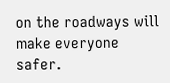on the roadways will make everyone safer.